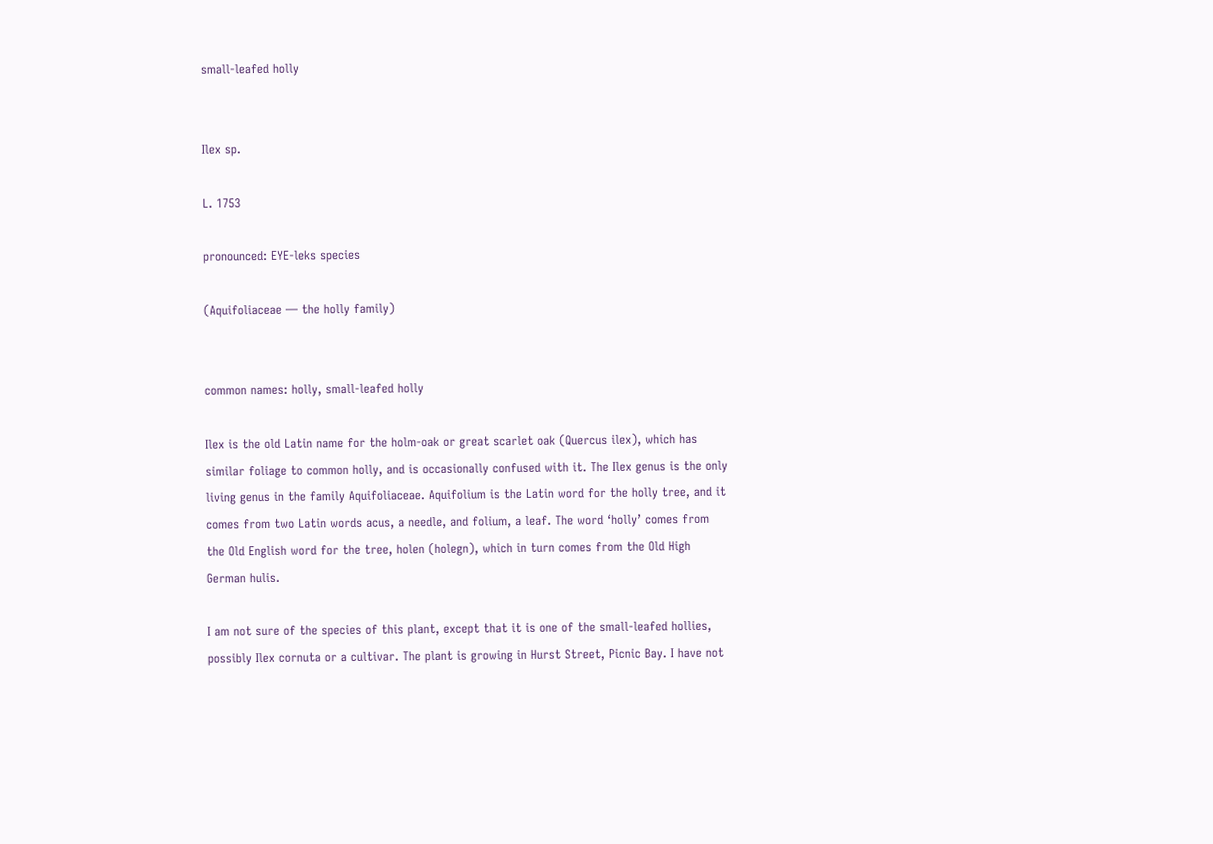small-leafed holly


Ilex sp.

L. 1753

pronounced: EYE-leks species

(Aquifoliaceae — the holly family)


common names: holly, small-leafed holly

Ilex is the old Latin name for the holm-oak or great scarlet oak (Quercus ilex), which has similar foliage to common holly, and is occasionally confused with it. The Ilex genus is the only living genus in the family Aquifoliaceae. Aquifolium is the Latin word for the holly tree, and it comes from two Latin words acus, a needle, and folium, a leaf. The word ‘holly’ comes from the Old English word for the tree, holen (holegn), which in turn comes from the Old High German hulis.

I am not sure of the species of this plant, except that it is one of the small-leafed hollies, possibly Ilex cornuta or a cultivar. The plant is growing in Hurst Street, Picnic Bay. I have not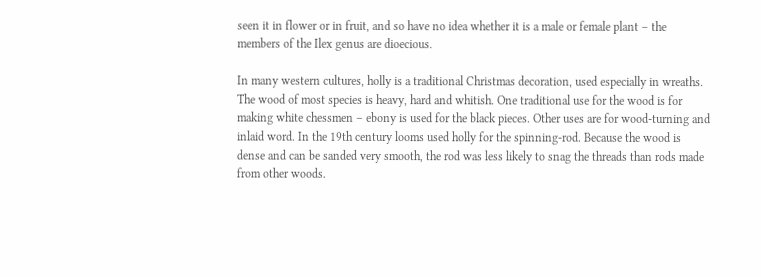seen it in flower or in fruit, and so have no idea whether it is a male or female plant – the members of the Ilex genus are dioecious.

In many western cultures, holly is a traditional Christmas decoration, used especially in wreaths. The wood of most species is heavy, hard and whitish. One traditional use for the wood is for making white chessmen – ebony is used for the black pieces. Other uses are for wood-turning and inlaid word. In the 19th century looms used holly for the spinning-rod. Because the wood is dense and can be sanded very smooth, the rod was less likely to snag the threads than rods made from other woods.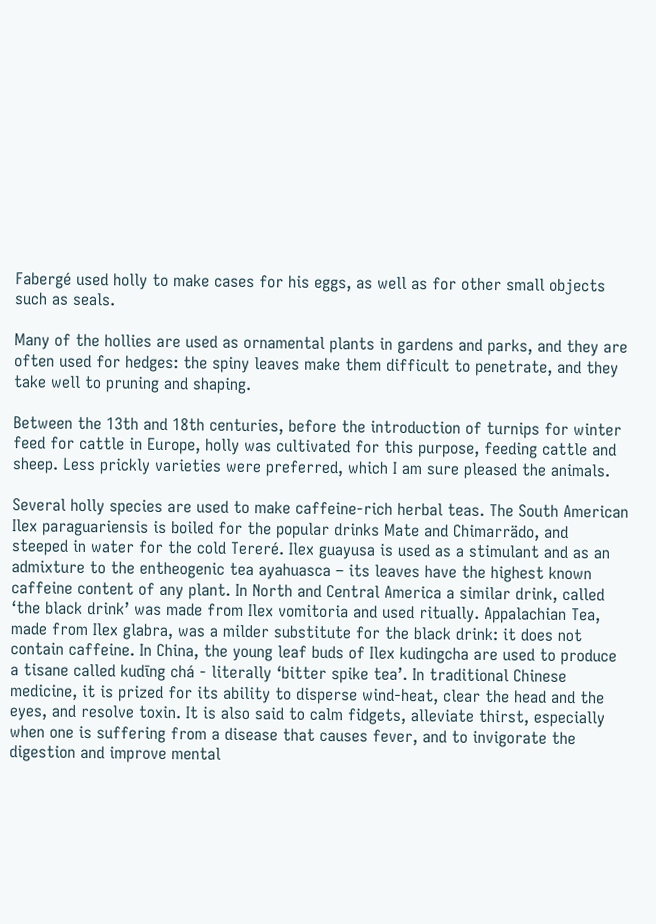Fabergé used holly to make cases for his eggs, as well as for other small objects such as seals.

Many of the hollies are used as ornamental plants in gardens and parks, and they are often used for hedges: the spiny leaves make them difficult to penetrate, and they take well to pruning and shaping.

Between the 13th and 18th centuries, before the introduction of turnips for winter feed for cattle in Europe, holly was cultivated for this purpose, feeding cattle and sheep. Less prickly varieties were preferred, which I am sure pleased the animals.

Several holly species are used to make caffeine-rich herbal teas. The South American Ilex paraguariensis is boiled for the popular drinks Mate and Chimarrädo, and steeped in water for the cold Tereré. Ilex guayusa is used as a stimulant and as an admixture to the entheogenic tea ayahuasca – its leaves have the highest known caffeine content of any plant. In North and Central America a similar drink, called ‘the black drink’ was made from Ilex vomitoria and used ritually. Appalachian Tea, made from Ilex glabra, was a milder substitute for the black drink: it does not contain caffeine. In China, the young leaf buds of Ilex kudingcha are used to produce a tisane called kudīng chá - literally ‘bitter spike tea’. In traditional Chinese medicine, it is prized for its ability to disperse wind-heat, clear the head and the eyes, and resolve toxin. It is also said to calm fidgets, alleviate thirst, especially when one is suffering from a disease that causes fever, and to invigorate the digestion and improve mental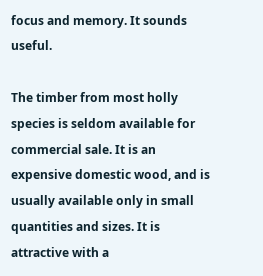focus and memory. It sounds useful.

The timber from most holly species is seldom available for commercial sale. It is an expensive domestic wood, and is usually available only in small quantities and sizes. It is attractive with a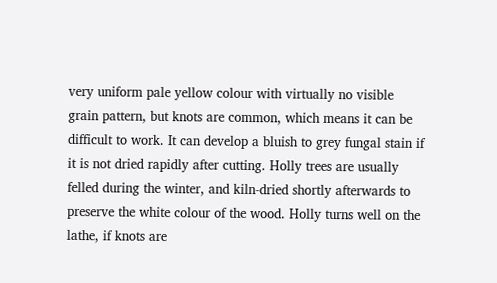very uniform pale yellow colour with virtually no visible grain pattern, but knots are common, which means it can be difficult to work. It can develop a bluish to grey fungal stain if it is not dried rapidly after cutting. Holly trees are usually felled during the winter, and kiln-dried shortly afterwards to preserve the white colour of the wood. Holly turns well on the lathe, if knots are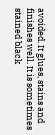avoided. It glues, stains and finishes well. It is sometimes stained black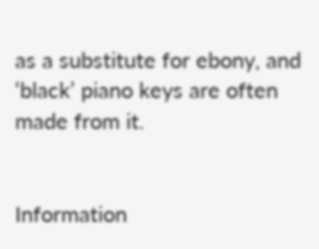as a substitute for ebony, and ‘black’ piano keys are often made from it.


Information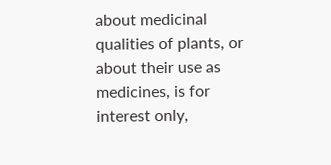about medicinal qualities of plants, or about their use as medicines, is for interest only,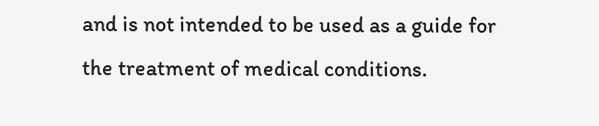and is not intended to be used as a guide for the treatment of medical conditions.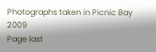Photographs taken in Picnic Bay 2009
Page last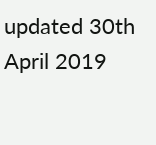updated 30th April 2019